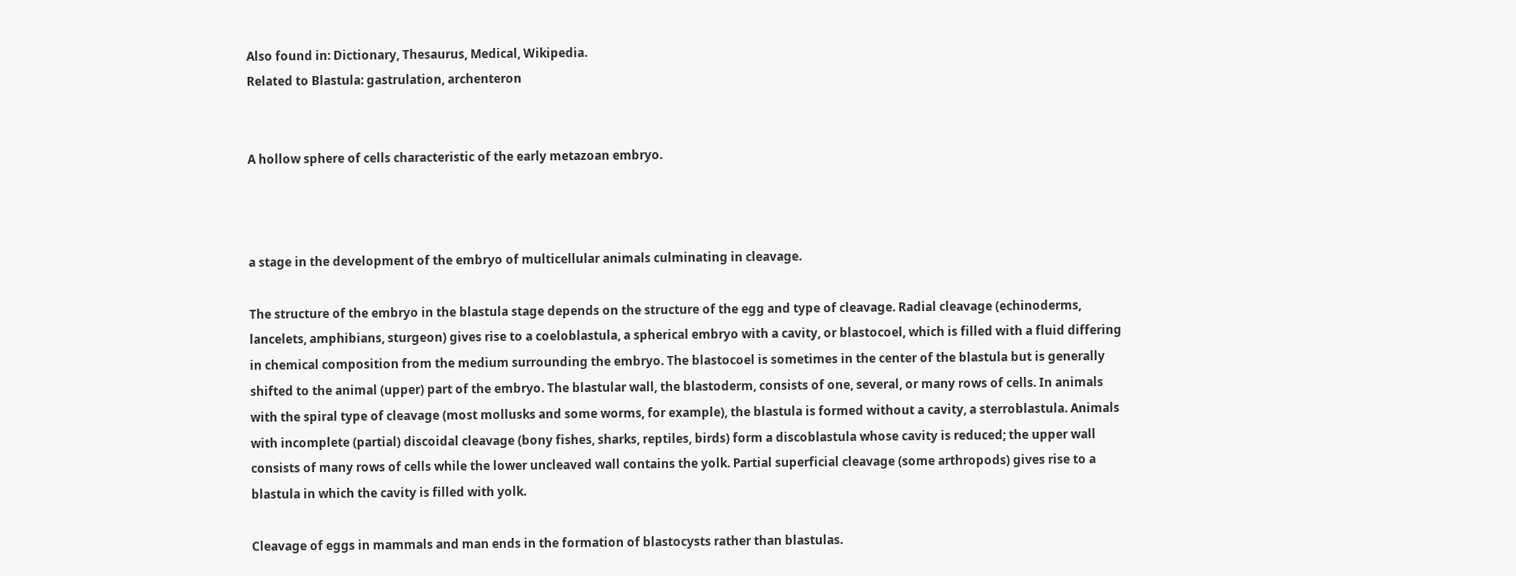Also found in: Dictionary, Thesaurus, Medical, Wikipedia.
Related to Blastula: gastrulation, archenteron


A hollow sphere of cells characteristic of the early metazoan embryo.



a stage in the development of the embryo of multicellular animals culminating in cleavage.

The structure of the embryo in the blastula stage depends on the structure of the egg and type of cleavage. Radial cleavage (echinoderms, lancelets, amphibians, sturgeon) gives rise to a coeloblastula, a spherical embryo with a cavity, or blastocoel, which is filled with a fluid differing in chemical composition from the medium surrounding the embryo. The blastocoel is sometimes in the center of the blastula but is generally shifted to the animal (upper) part of the embryo. The blastular wall, the blastoderm, consists of one, several, or many rows of cells. In animals with the spiral type of cleavage (most mollusks and some worms, for example), the blastula is formed without a cavity, a sterroblastula. Animals with incomplete (partial) discoidal cleavage (bony fishes, sharks, reptiles, birds) form a discoblastula whose cavity is reduced; the upper wall consists of many rows of cells while the lower uncleaved wall contains the yolk. Partial superficial cleavage (some arthropods) gives rise to a blastula in which the cavity is filled with yolk.

Cleavage of eggs in mammals and man ends in the formation of blastocysts rather than blastulas.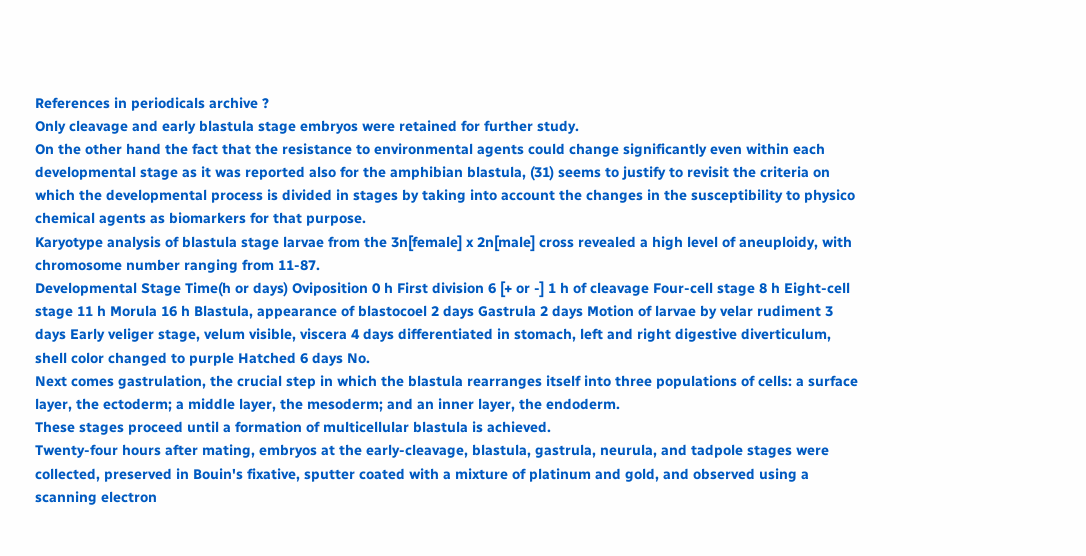References in periodicals archive ?
Only cleavage and early blastula stage embryos were retained for further study.
On the other hand the fact that the resistance to environmental agents could change significantly even within each developmental stage as it was reported also for the amphibian blastula, (31) seems to justify to revisit the criteria on which the developmental process is divided in stages by taking into account the changes in the susceptibility to physico chemical agents as biomarkers for that purpose.
Karyotype analysis of blastula stage larvae from the 3n[female] x 2n[male] cross revealed a high level of aneuploidy, with chromosome number ranging from 11-87.
Developmental Stage Time(h or days) Oviposition 0 h First division 6 [+ or -] 1 h of cleavage Four-cell stage 8 h Eight-cell stage 11 h Morula 16 h Blastula, appearance of blastocoel 2 days Gastrula 2 days Motion of larvae by velar rudiment 3 days Early veliger stage, velum visible, viscera 4 days differentiated in stomach, left and right digestive diverticulum, shell color changed to purple Hatched 6 days No.
Next comes gastrulation, the crucial step in which the blastula rearranges itself into three populations of cells: a surface layer, the ectoderm; a middle layer, the mesoderm; and an inner layer, the endoderm.
These stages proceed until a formation of multicellular blastula is achieved.
Twenty-four hours after mating, embryos at the early-cleavage, blastula, gastrula, neurula, and tadpole stages were collected, preserved in Bouin's fixative, sputter coated with a mixture of platinum and gold, and observed using a scanning electron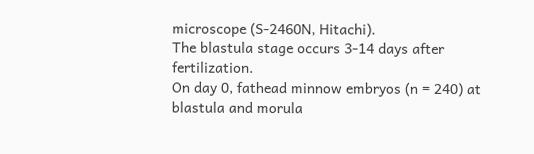microscope (S-2460N, Hitachi).
The blastula stage occurs 3-14 days after fertilization.
On day 0, fathead minnow embryos (n = 240) at blastula and morula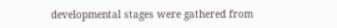developmental stages were gathered from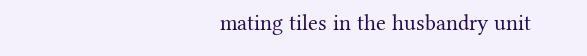mating tiles in the husbandry unit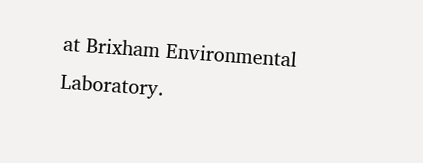at Brixham Environmental Laboratory.